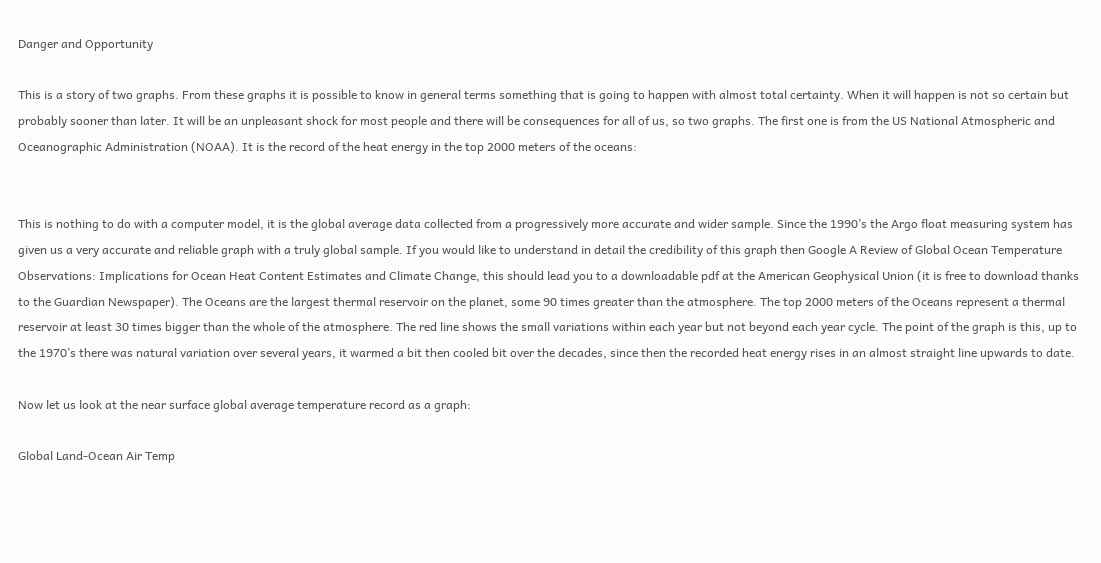Danger and Opportunity

This is a story of two graphs. From these graphs it is possible to know in general terms something that is going to happen with almost total certainty. When it will happen is not so certain but probably sooner than later. It will be an unpleasant shock for most people and there will be consequences for all of us, so two graphs. The first one is from the US National Atmospheric and Oceanographic Administration (NOAA). It is the record of the heat energy in the top 2000 meters of the oceans:


This is nothing to do with a computer model, it is the global average data collected from a progressively more accurate and wider sample. Since the 1990’s the Argo float measuring system has given us a very accurate and reliable graph with a truly global sample. If you would like to understand in detail the credibility of this graph then Google A Review of Global Ocean Temperature Observations: Implications for Ocean Heat Content Estimates and Climate Change, this should lead you to a downloadable pdf at the American Geophysical Union (it is free to download thanks to the Guardian Newspaper). The Oceans are the largest thermal reservoir on the planet, some 90 times greater than the atmosphere. The top 2000 meters of the Oceans represent a thermal reservoir at least 30 times bigger than the whole of the atmosphere. The red line shows the small variations within each year but not beyond each year cycle. The point of the graph is this, up to the 1970’s there was natural variation over several years, it warmed a bit then cooled bit over the decades, since then the recorded heat energy rises in an almost straight line upwards to date.

Now let us look at the near surface global average temperature record as a graph:

Global Land-Ocean Air Temp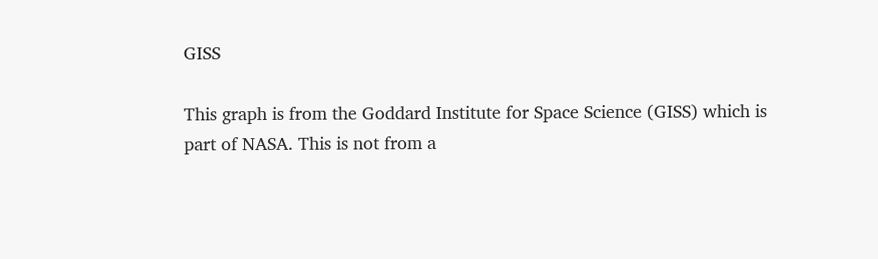GISS

This graph is from the Goddard Institute for Space Science (GISS) which is part of NASA. This is not from a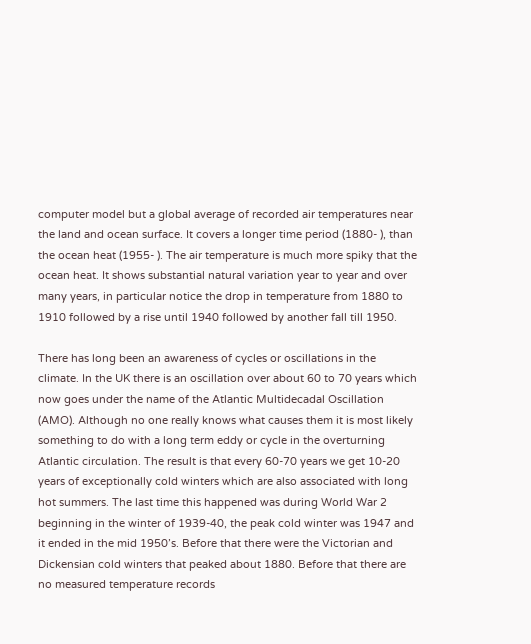computer model but a global average of recorded air temperatures near the land and ocean surface. It covers a longer time period (1880- ), than the ocean heat (1955- ). The air temperature is much more spiky that the ocean heat. It shows substantial natural variation year to year and over many years, in particular notice the drop in temperature from 1880 to 1910 followed by a rise until 1940 followed by another fall till 1950.

There has long been an awareness of cycles or oscillations in the climate. In the UK there is an oscillation over about 60 to 70 years which now goes under the name of the Atlantic Multidecadal Oscillation (AMO). Although no one really knows what causes them it is most likely something to do with a long term eddy or cycle in the overturning Atlantic circulation. The result is that every 60-70 years we get 10-20 years of exceptionally cold winters which are also associated with long hot summers. The last time this happened was during World War 2 beginning in the winter of 1939-40, the peak cold winter was 1947 and it ended in the mid 1950’s. Before that there were the Victorian and Dickensian cold winters that peaked about 1880. Before that there are no measured temperature records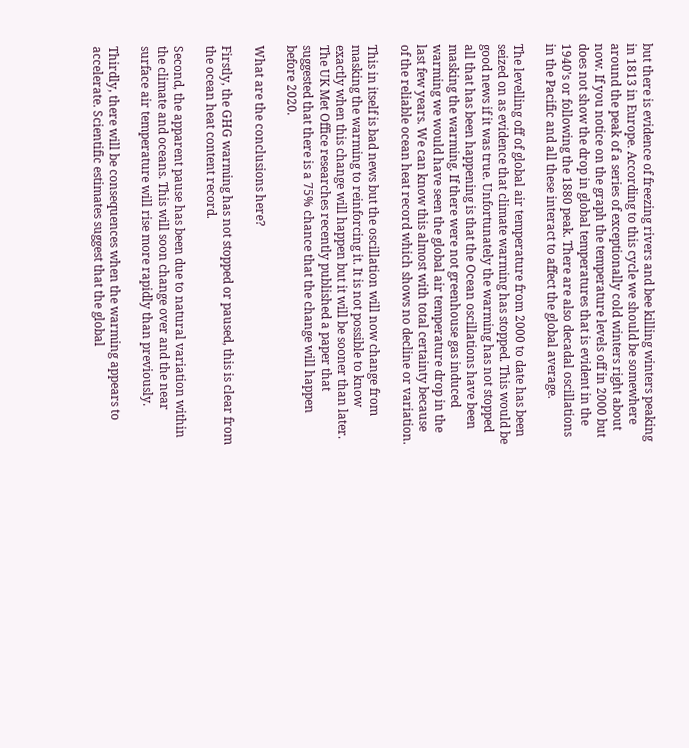but there is evidence of freezing rivers and bee killing winters peaking in 1813 in Europe. According to this cycle we should be somewhere around the peak of a series of exceptionally cold winters right about now. If you notice on the graph the temperature levels off in 2000 but does not show the drop in global temperatures that is evident in the 1940’s or following the 1880 peak. There are also decadal oscillations in the Pacific and all these interact to affect the global average.

The levelling off of global air temperature from 2000 to date has been seized on as evidence that climate warming has stopped. This would be good news if it was true. Unfortunately the warming has not stopped all that has been happening is that the Ocean oscillations have been masking the warming. If there were not greenhouse gas induced warming we would have seen the global air temperature drop in the last few years. We can know this almost with total certainty because of the reliable ocean heat record which shows no decline or variation.

This in itself is bad news but the oscillation will now change from masking the warming to reinforcing it. It is not possible to know exactly when this change will happen but it will be sooner than later. The UK Met Office researches recently published a paper that suggested that there is a 75% chance that the change will happen before 2020.

What are the conclusions here?

Firstly, the GHG warming has not stopped or paused, this is clear from the ocean heat content record.

Second, the apparent pause has been due to natural variation within the climate and oceans. This will soon change over and the near surface air temperature will rise more rapidly than previously.

Thirdly, there will be consequences when the warming appears to accelerate. Scientific estimates suggest that the global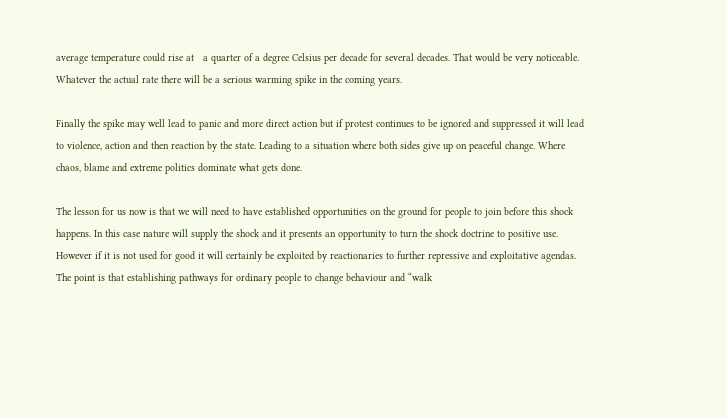average temperature could rise at   a quarter of a degree Celsius per decade for several decades. That would be very noticeable. Whatever the actual rate there will be a serious warming spike in the coming years.

Finally the spike may well lead to panic and more direct action but if protest continues to be ignored and suppressed it will lead to violence, action and then reaction by the state. Leading to a situation where both sides give up on peaceful change. Where chaos, blame and extreme politics dominate what gets done.

The lesson for us now is that we will need to have established opportunities on the ground for people to join before this shock happens. In this case nature will supply the shock and it presents an opportunity to turn the shock doctrine to positive use. However if it is not used for good it will certainly be exploited by reactionaries to further repressive and exploitative agendas. The point is that establishing pathways for ordinary people to change behaviour and “walk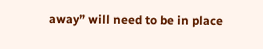away” will need to be in place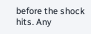before the shock hits. Any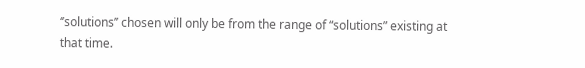‘’solutions’’ chosen will only be from the range of “solutions” existing at that time.